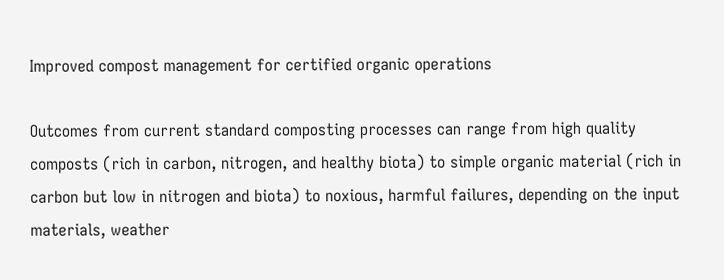Improved compost management for certified organic operations

Outcomes from current standard composting processes can range from high quality composts (rich in carbon, nitrogen, and healthy biota) to simple organic material (rich in carbon but low in nitrogen and biota) to noxious, harmful failures, depending on the input materials, weather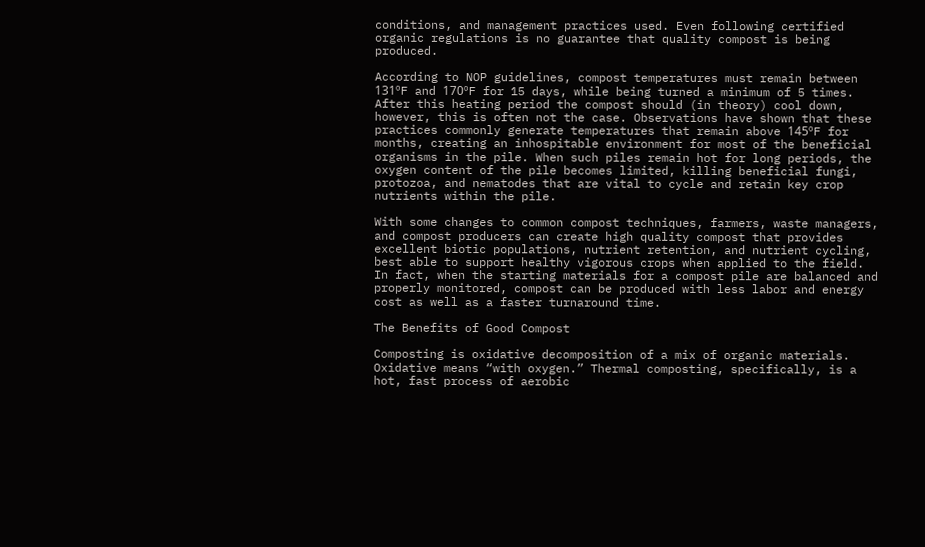conditions, and management practices used. Even following certified organic regulations is no guarantee that quality compost is being produced.

According to NOP guidelines, compost temperatures must remain between 131ºF and 170ºF for 15 days, while being turned a minimum of 5 times. After this heating period the compost should (in theory) cool down, however, this is often not the case. Observations have shown that these practices commonly generate temperatures that remain above 145ºF for months, creating an inhospitable environment for most of the beneficial organisms in the pile. When such piles remain hot for long periods, the oxygen content of the pile becomes limited, killing beneficial fungi, protozoa, and nematodes that are vital to cycle and retain key crop nutrients within the pile.

With some changes to common compost techniques, farmers, waste managers, and compost producers can create high quality compost that provides excellent biotic populations, nutrient retention, and nutrient cycling, best able to support healthy vigorous crops when applied to the field. In fact, when the starting materials for a compost pile are balanced and properly monitored, compost can be produced with less labor and energy cost as well as a faster turnaround time.

The Benefits of Good Compost

Composting is oxidative decomposition of a mix of organic materials. Oxidative means “with oxygen.” Thermal composting, specifically, is a hot, fast process of aerobic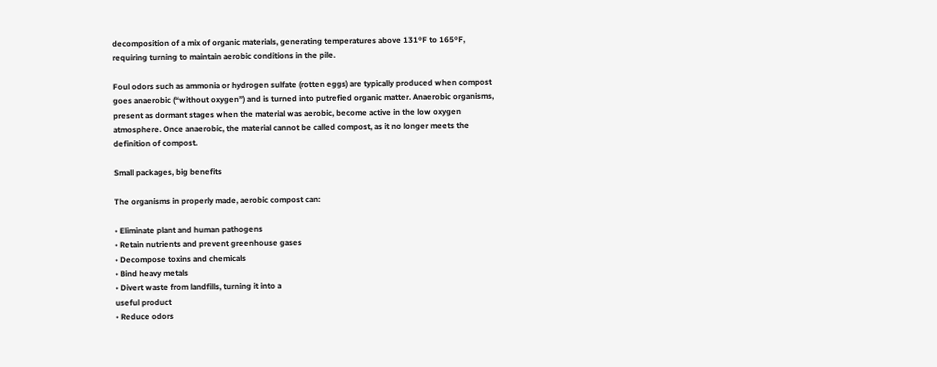decomposition of a mix of organic materials, generating temperatures above 131ºF to 165ºF, requiring turning to maintain aerobic conditions in the pile.

Foul odors such as ammonia or hydrogen sulfate (rotten eggs) are typically produced when compost goes anaerobic (“without oxygen”) and is turned into putrefied organic matter. Anaerobic organisms, present as dormant stages when the material was aerobic, become active in the low oxygen atmosphere. Once anaerobic, the material cannot be called compost, as it no longer meets the
definition of compost.

Small packages, big benefits

The organisms in properly made, aerobic compost can:

• Eliminate plant and human pathogens
• Retain nutrients and prevent greenhouse gases
• Decompose toxins and chemicals
• Bind heavy metals
• Divert waste from landfills, turning it into a
useful product
• Reduce odors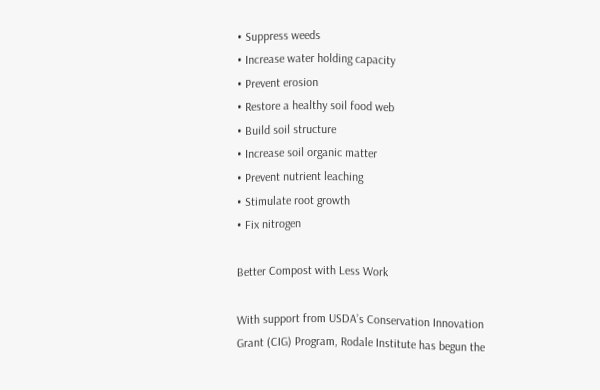• Suppress weeds
• Increase water holding capacity
• Prevent erosion
• Restore a healthy soil food web
• Build soil structure
• Increase soil organic matter
• Prevent nutrient leaching
• Stimulate root growth
• Fix nitrogen

Better Compost with Less Work

With support from USDA’s Conservation Innovation Grant (CIG) Program, Rodale Institute has begun the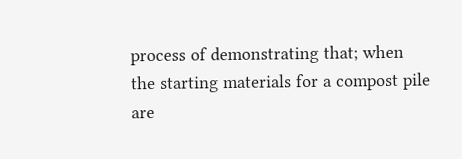process of demonstrating that; when the starting materials for a compost pile are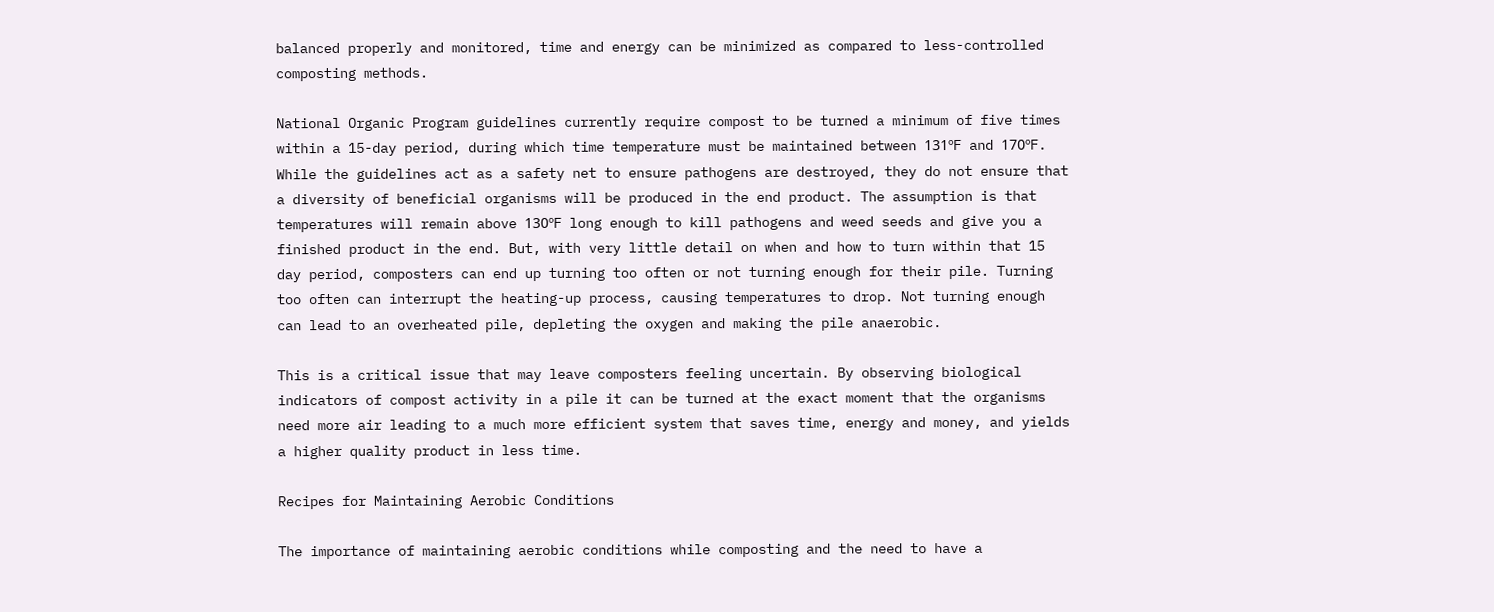balanced properly and monitored, time and energy can be minimized as compared to less-controlled composting methods.

National Organic Program guidelines currently require compost to be turned a minimum of five times within a 15-day period, during which time temperature must be maintained between 131ºF and 170ºF. While the guidelines act as a safety net to ensure pathogens are destroyed, they do not ensure that a diversity of beneficial organisms will be produced in the end product. The assumption is that
temperatures will remain above 130ºF long enough to kill pathogens and weed seeds and give you a finished product in the end. But, with very little detail on when and how to turn within that 15 day period, composters can end up turning too often or not turning enough for their pile. Turning too often can interrupt the heating-up process, causing temperatures to drop. Not turning enough can lead to an overheated pile, depleting the oxygen and making the pile anaerobic.

This is a critical issue that may leave composters feeling uncertain. By observing biological indicators of compost activity in a pile it can be turned at the exact moment that the organisms need more air leading to a much more efficient system that saves time, energy and money, and yields a higher quality product in less time.

Recipes for Maintaining Aerobic Conditions

The importance of maintaining aerobic conditions while composting and the need to have a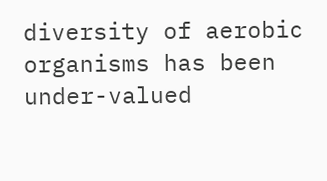diversity of aerobic organisms has been under-valued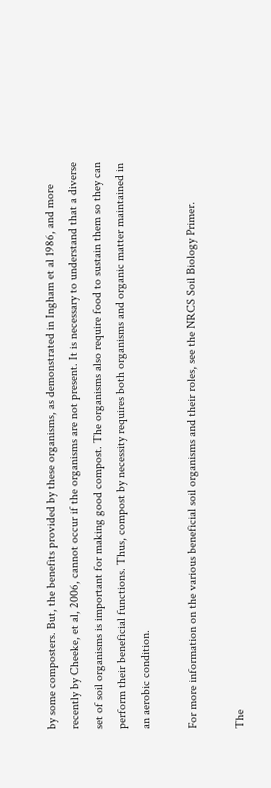by some composters. But, the benefits provided by these organisms, as demonstrated in Ingham et al 1986, and more recently by Cheeke, et al, 2006, cannot occur if the organisms are not present. It is necessary to understand that a diverse set of soil organisms is important for making good compost. The organisms also require food to sustain them so they can perform their beneficial functions. Thus, compost by necessity requires both organisms and organic matter maintained in an aerobic condition.

For more information on the various beneficial soil organisms and their roles, see the NRCS Soil Biology Primer.

The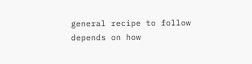general recipe to follow depends on how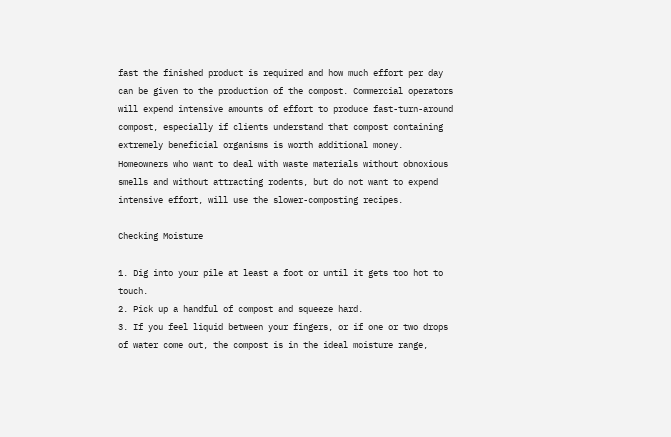fast the finished product is required and how much effort per day can be given to the production of the compost. Commercial operators will expend intensive amounts of effort to produce fast-turn-around compost, especially if clients understand that compost containing extremely beneficial organisms is worth additional money. Homeowners who want to deal with waste materials without obnoxious smells and without attracting rodents, but do not want to expend intensive effort, will use the slower-composting recipes.

Checking Moisture

1. Dig into your pile at least a foot or until it gets too hot to touch.
2. Pick up a handful of compost and squeeze hard.
3. If you feel liquid between your fingers, or if one or two drops of water come out, the compost is in the ideal moisture range,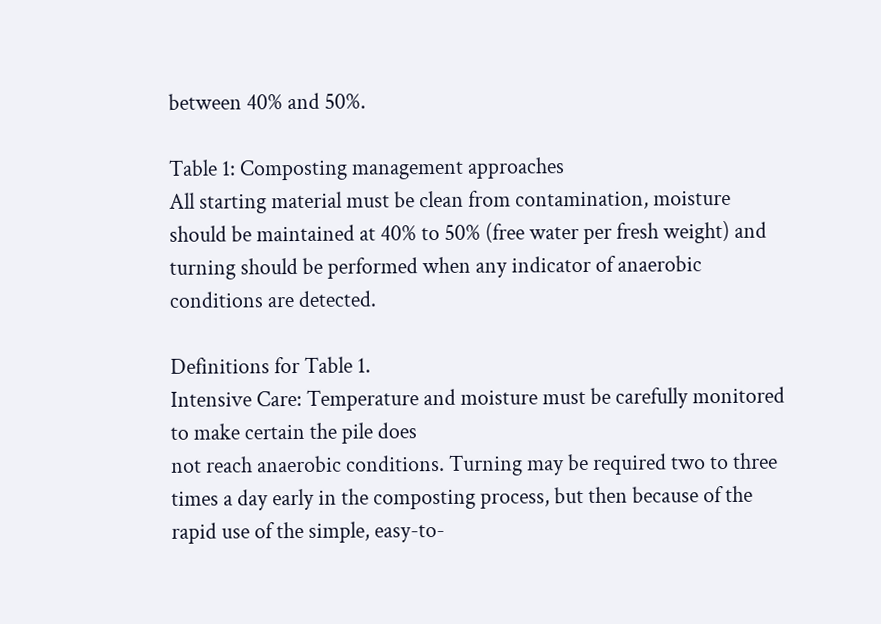between 40% and 50%.

Table 1: Composting management approaches
All starting material must be clean from contamination, moisture should be maintained at 40% to 50% (free water per fresh weight) and turning should be performed when any indicator of anaerobic conditions are detected.

Definitions for Table 1.
Intensive Care: Temperature and moisture must be carefully monitored to make certain the pile does
not reach anaerobic conditions. Turning may be required two to three times a day early in the composting process, but then because of the rapid use of the simple, easy-to-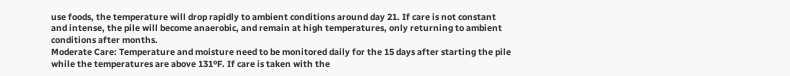use foods, the temperature will drop rapidly to ambient conditions around day 21. If care is not constant and intense, the pile will become anaerobic, and remain at high temperatures, only returning to ambient conditions after months.
Moderate Care: Temperature and moisture need to be monitored daily for the 15 days after starting the pile while the temperatures are above 131ºF. If care is taken with the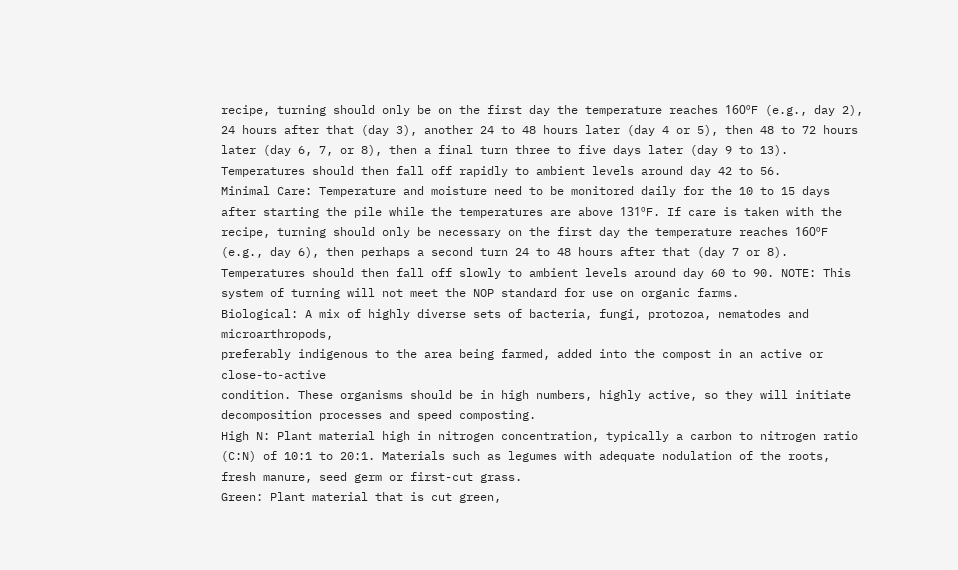recipe, turning should only be on the first day the temperature reaches 160ºF (e.g., day 2), 24 hours after that (day 3), another 24 to 48 hours later (day 4 or 5), then 48 to 72 hours later (day 6, 7, or 8), then a final turn three to five days later (day 9 to 13). Temperatures should then fall off rapidly to ambient levels around day 42 to 56.
Minimal Care: Temperature and moisture need to be monitored daily for the 10 to 15 days after starting the pile while the temperatures are above 131ºF. If care is taken with the recipe, turning should only be necessary on the first day the temperature reaches 160ºF (e.g., day 6), then perhaps a second turn 24 to 48 hours after that (day 7 or 8). Temperatures should then fall off slowly to ambient levels around day 60 to 90. NOTE: This system of turning will not meet the NOP standard for use on organic farms.
Biological: A mix of highly diverse sets of bacteria, fungi, protozoa, nematodes and microarthropods,
preferably indigenous to the area being farmed, added into the compost in an active or close-to-active
condition. These organisms should be in high numbers, highly active, so they will initiate decomposition processes and speed composting.
High N: Plant material high in nitrogen concentration, typically a carbon to nitrogen ratio (C:N) of 10:1 to 20:1. Materials such as legumes with adequate nodulation of the roots, fresh manure, seed germ or first-cut grass.
Green: Plant material that is cut green,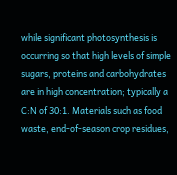while significant photosynthesis is occurring so that high levels of simple sugars, proteins and carbohydrates are in high concentration; typically a C:N of 30:1. Materials such as food waste, end-of-season crop residues,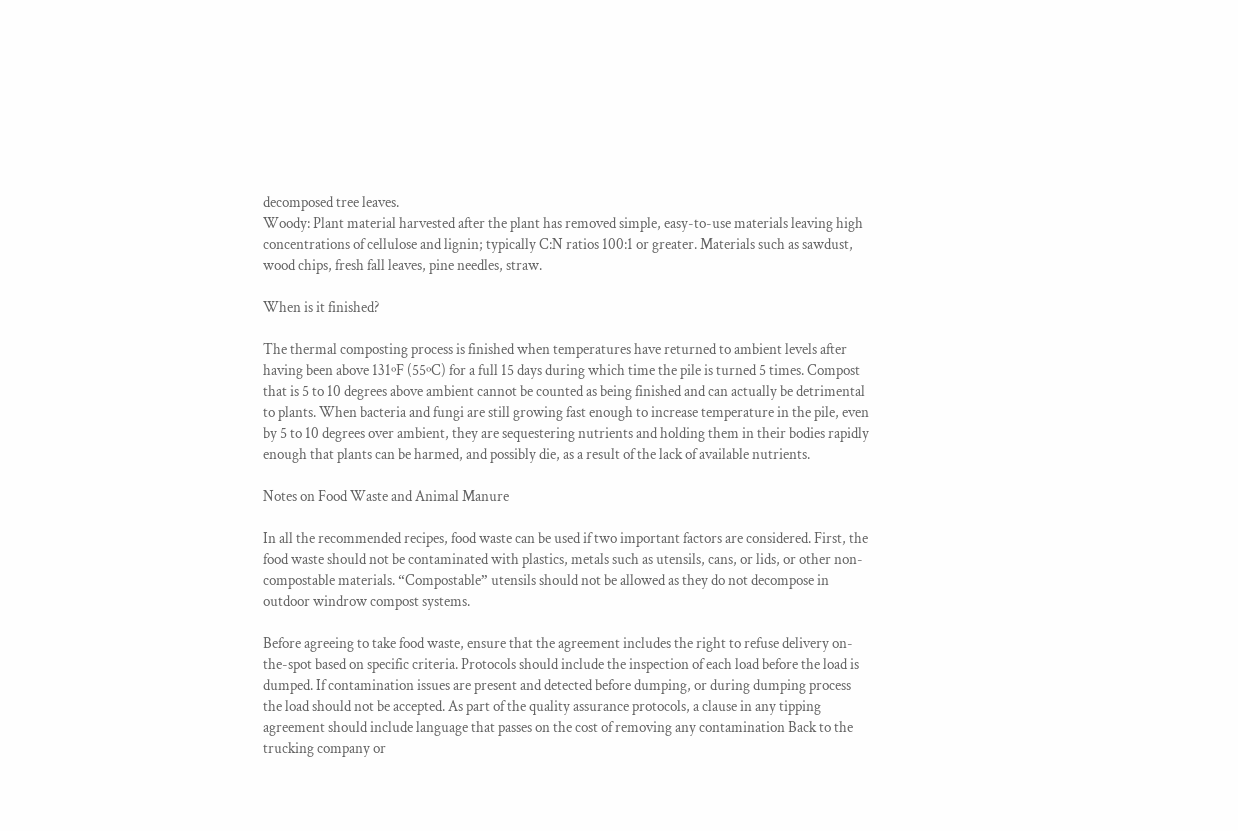decomposed tree leaves.
Woody: Plant material harvested after the plant has removed simple, easy-to-use materials leaving high concentrations of cellulose and lignin; typically C:N ratios 100:1 or greater. Materials such as sawdust, wood chips, fresh fall leaves, pine needles, straw.

When is it finished?

The thermal composting process is finished when temperatures have returned to ambient levels after having been above 131ºF (55ºC) for a full 15 days during which time the pile is turned 5 times. Compost that is 5 to 10 degrees above ambient cannot be counted as being finished and can actually be detrimental to plants. When bacteria and fungi are still growing fast enough to increase temperature in the pile, even by 5 to 10 degrees over ambient, they are sequestering nutrients and holding them in their bodies rapidly enough that plants can be harmed, and possibly die, as a result of the lack of available nutrients.

Notes on Food Waste and Animal Manure

In all the recommended recipes, food waste can be used if two important factors are considered. First, the food waste should not be contaminated with plastics, metals such as utensils, cans, or lids, or other non-compostable materials. “Compostable” utensils should not be allowed as they do not decompose in outdoor windrow compost systems.

Before agreeing to take food waste, ensure that the agreement includes the right to refuse delivery on-the-spot based on specific criteria. Protocols should include the inspection of each load before the load is dumped. If contamination issues are present and detected before dumping, or during dumping process the load should not be accepted. As part of the quality assurance protocols, a clause in any tipping agreement should include language that passes on the cost of removing any contamination Back to the trucking company or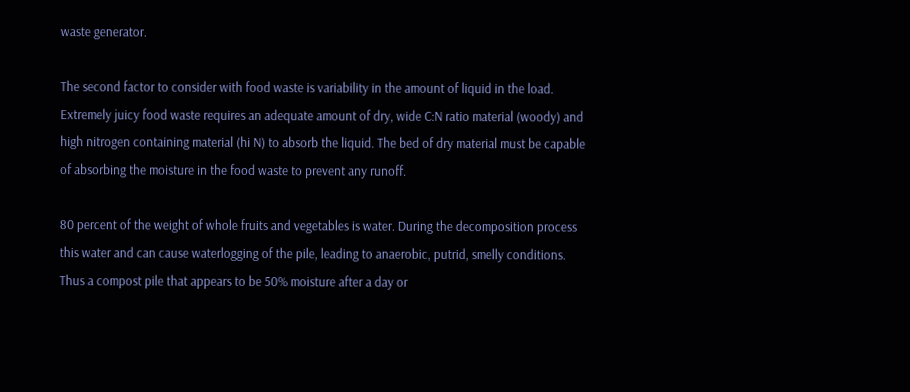waste generator.

The second factor to consider with food waste is variability in the amount of liquid in the load.  Extremely juicy food waste requires an adequate amount of dry, wide C:N ratio material (woody) and high nitrogen containing material (hi N) to absorb the liquid. The bed of dry material must be capable of absorbing the moisture in the food waste to prevent any runoff.

80 percent of the weight of whole fruits and vegetables is water. During the decomposition process this water and can cause waterlogging of the pile, leading to anaerobic, putrid, smelly conditions. Thus a compost pile that appears to be 50% moisture after a day or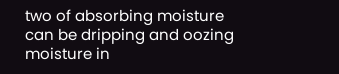two of absorbing moisture can be dripping and oozing moisture in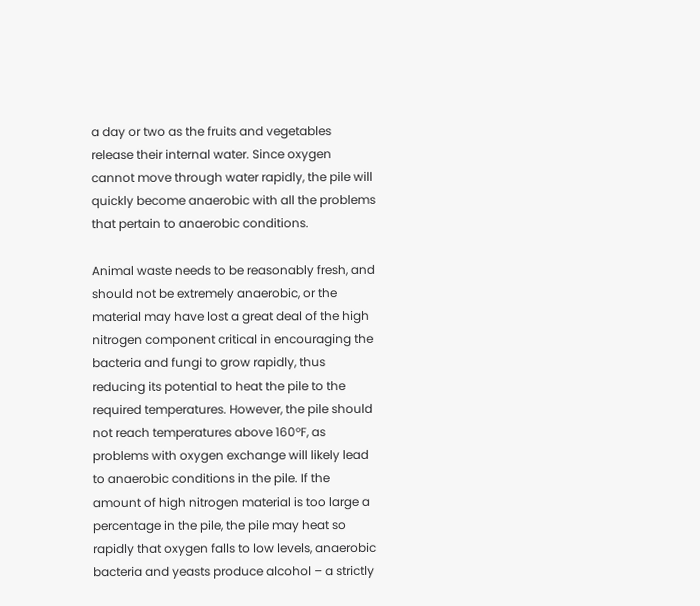a day or two as the fruits and vegetables release their internal water. Since oxygen cannot move through water rapidly, the pile will quickly become anaerobic with all the problems that pertain to anaerobic conditions.

Animal waste needs to be reasonably fresh, and should not be extremely anaerobic, or the material may have lost a great deal of the high nitrogen component critical in encouraging the bacteria and fungi to grow rapidly, thus reducing its potential to heat the pile to the required temperatures. However, the pile should not reach temperatures above 160ºF, as problems with oxygen exchange will likely lead to anaerobic conditions in the pile. If the amount of high nitrogen material is too large a percentage in the pile, the pile may heat so rapidly that oxygen falls to low levels, anaerobic bacteria and yeasts produce alcohol – a strictly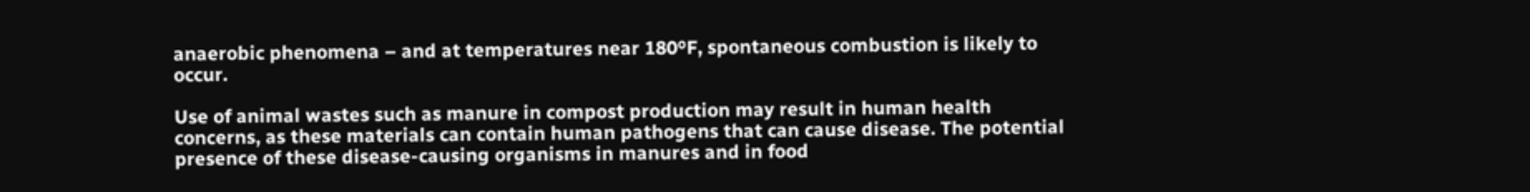anaerobic phenomena – and at temperatures near 180ºF, spontaneous combustion is likely to occur.

Use of animal wastes such as manure in compost production may result in human health concerns, as these materials can contain human pathogens that can cause disease. The potential presence of these disease-causing organisms in manures and in food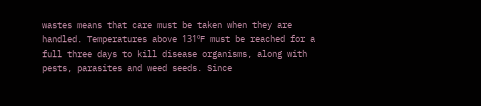wastes means that care must be taken when they are handled. Temperatures above 131ºF must be reached for a full three days to kill disease organisms, along with pests, parasites and weed seeds. Since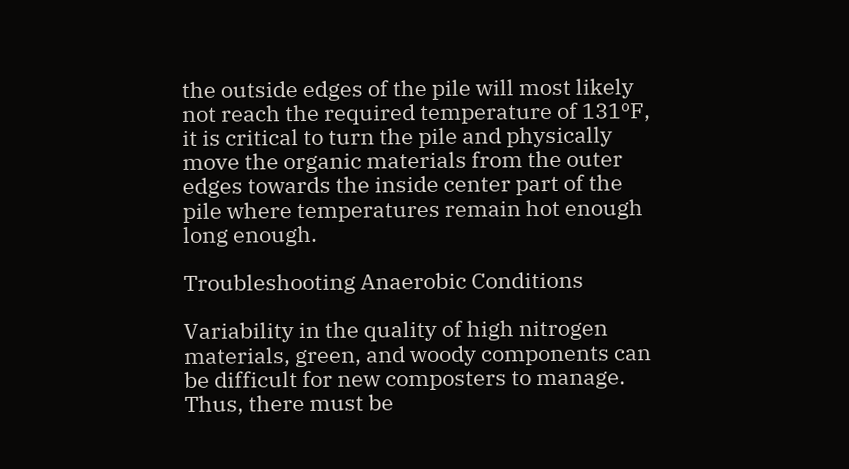the outside edges of the pile will most likely not reach the required temperature of 131ºF, it is critical to turn the pile and physically move the organic materials from the outer edges towards the inside center part of the pile where temperatures remain hot enough long enough.

Troubleshooting Anaerobic Conditions

Variability in the quality of high nitrogen materials, green, and woody components can be difficult for new composters to manage. Thus, there must be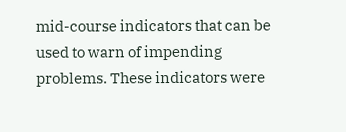mid-course indicators that can be used to warn of impending problems. These indicators were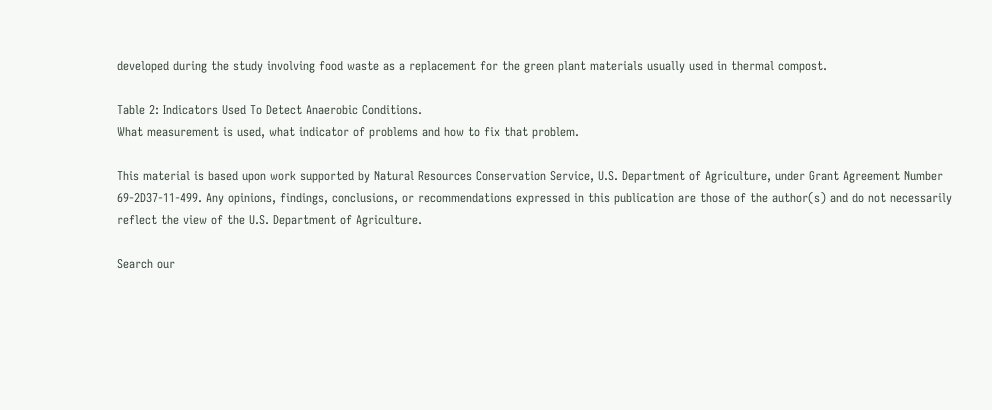developed during the study involving food waste as a replacement for the green plant materials usually used in thermal compost.

Table 2: Indicators Used To Detect Anaerobic Conditions.
What measurement is used, what indicator of problems and how to fix that problem.

This material is based upon work supported by Natural Resources Conservation Service, U.S. Department of Agriculture, under Grant Agreement Number 69-2D37-11-499. Any opinions, findings, conclusions, or recommendations expressed in this publication are those of the author(s) and do not necessarily reflect the view of the U.S. Department of Agriculture.

Search our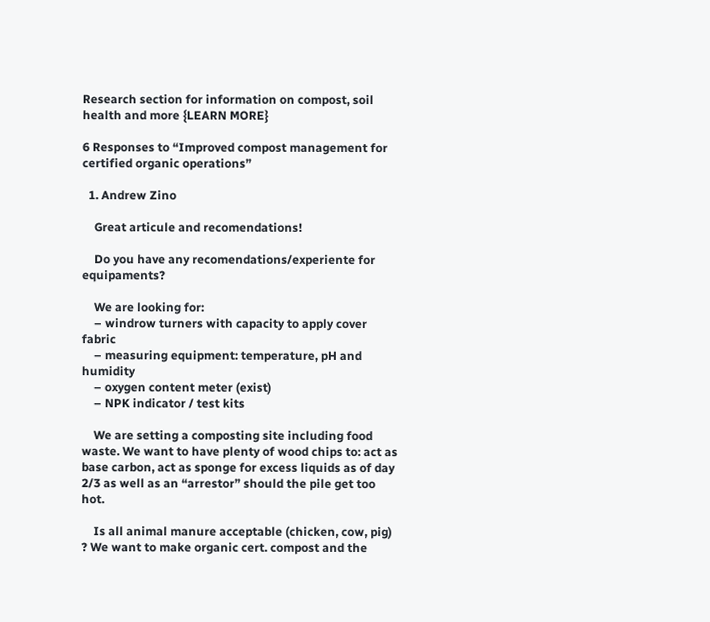Research section for information on compost, soil health and more {LEARN MORE}

6 Responses to “Improved compost management for certified organic operations”

  1. Andrew Zino

    Great articule and recomendations!

    Do you have any recomendations/experiente for equipaments?

    We are looking for:
    – windrow turners with capacity to apply cover fabric
    – measuring equipment: temperature, pH and humidity
    – oxygen content meter (exist)
    – NPK indicator / test kits

    We are setting a composting site including food waste. We want to have plenty of wood chips to: act as base carbon, act as sponge for excess liquids as of day 2/3 as well as an “arrestor” should the pile get too hot.

    Is all animal manure acceptable (chicken, cow, pig) ? We want to make organic cert. compost and the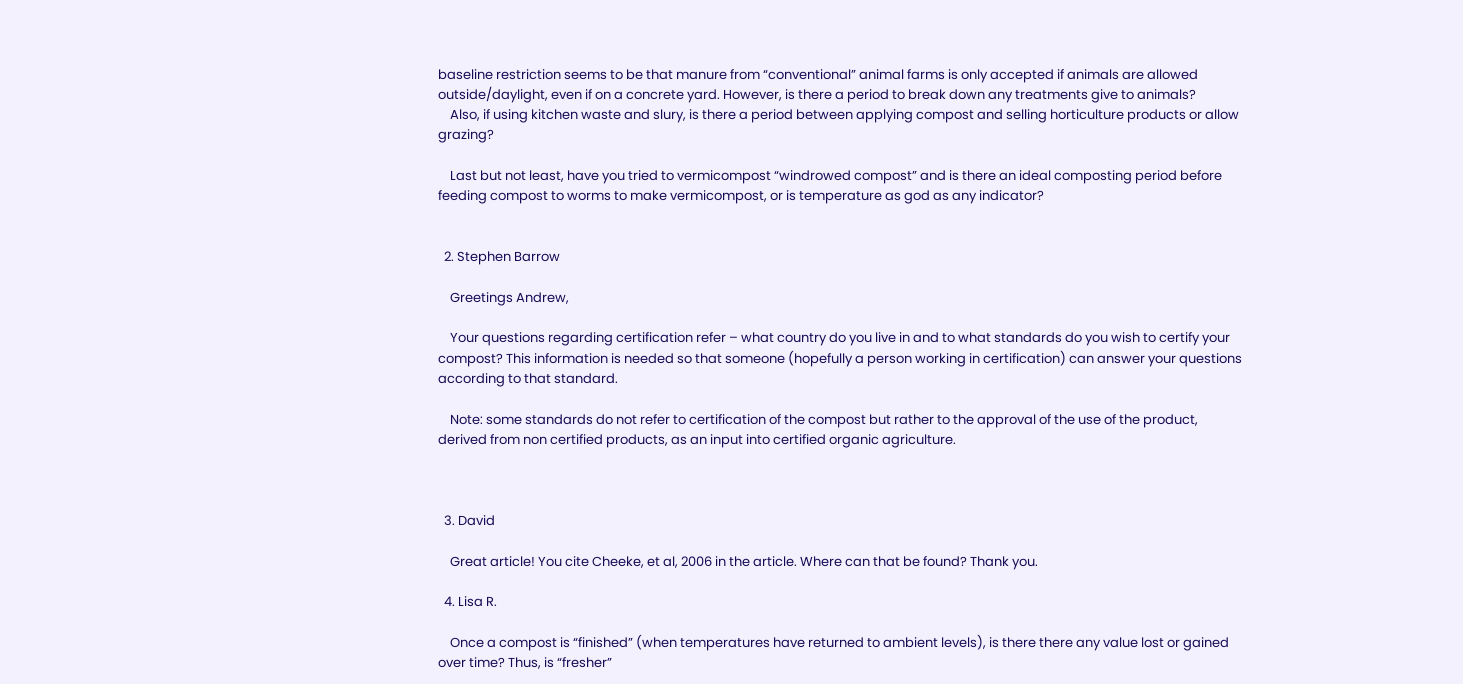baseline restriction seems to be that manure from “conventional” animal farms is only accepted if animals are allowed outside/daylight, even if on a concrete yard. However, is there a period to break down any treatments give to animals?
    Also, if using kitchen waste and slury, is there a period between applying compost and selling horticulture products or allow grazing?

    Last but not least, have you tried to vermicompost “windrowed compost” and is there an ideal composting period before feeding compost to worms to make vermicompost, or is temperature as god as any indicator?


  2. Stephen Barrow

    Greetings Andrew,

    Your questions regarding certification refer – what country do you live in and to what standards do you wish to certify your compost? This information is needed so that someone (hopefully a person working in certification) can answer your questions according to that standard.

    Note: some standards do not refer to certification of the compost but rather to the approval of the use of the product, derived from non certified products, as an input into certified organic agriculture.



  3. David

    Great article! You cite Cheeke, et al, 2006 in the article. Where can that be found? Thank you.

  4. Lisa R.

    Once a compost is “finished” (when temperatures have returned to ambient levels), is there there any value lost or gained over time? Thus, is “fresher”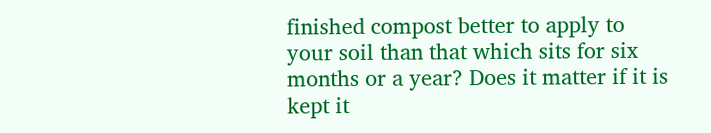finished compost better to apply to your soil than that which sits for six months or a year? Does it matter if it is kept it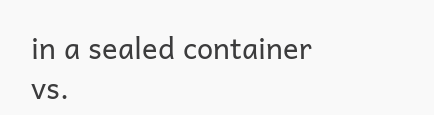in a sealed container vs.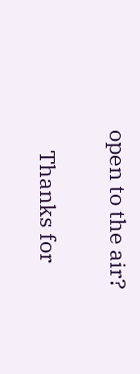open to the air?

    Thanks for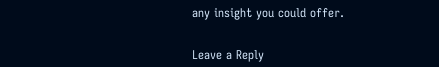any insight you could offer.


Leave a Reply